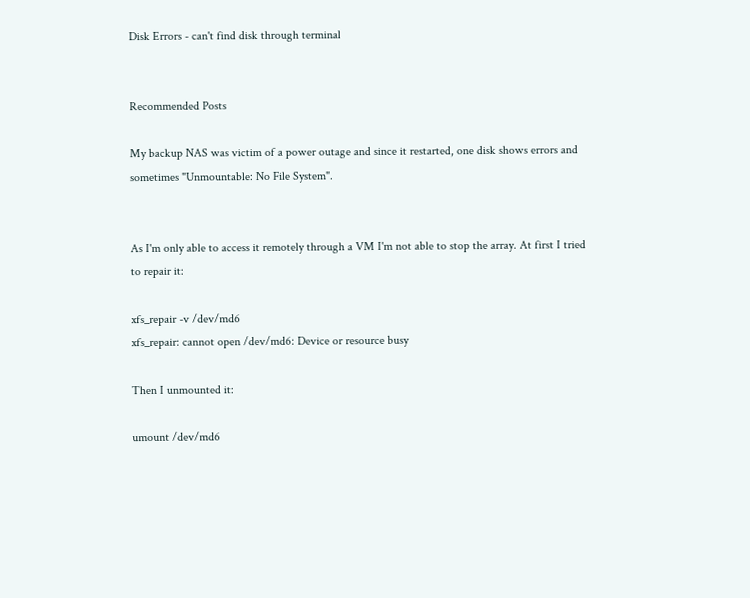Disk Errors - can't find disk through terminal


Recommended Posts

My backup NAS was victim of a power outage and since it restarted, one disk shows errors and sometimes "Unmountable: No File System".


As I'm only able to access it remotely through a VM I'm not able to stop the array. At first I tried to repair it:

xfs_repair -v /dev/md6
xfs_repair: cannot open /dev/md6: Device or resource busy

Then I unmounted it:

umount /dev/md6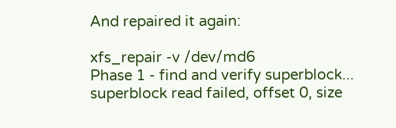And repaired it again:

xfs_repair -v /dev/md6
Phase 1 - find and verify superblock...
superblock read failed, offset 0, size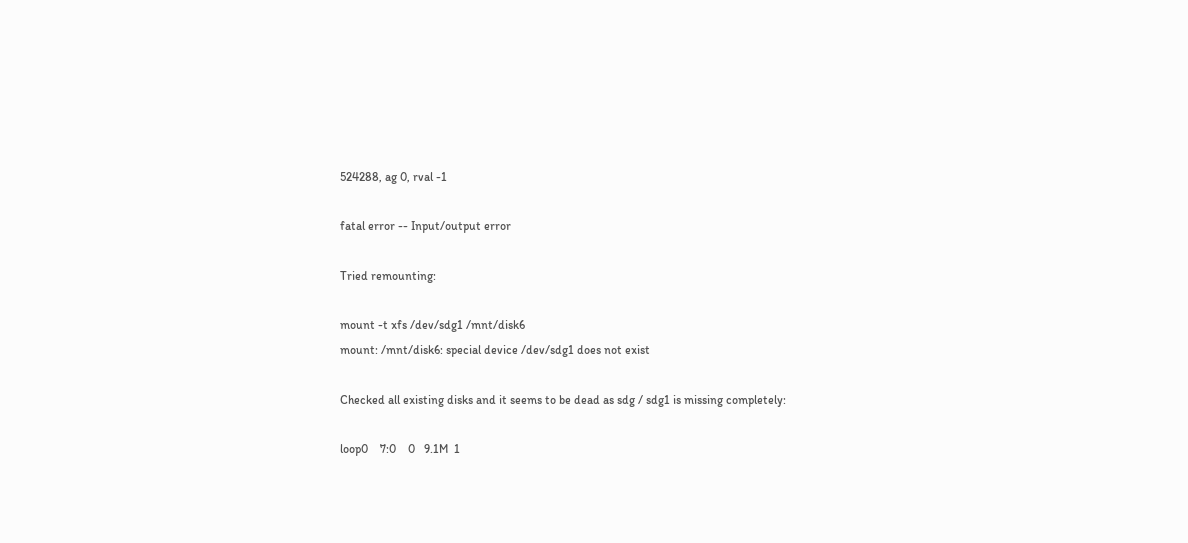524288, ag 0, rval -1

fatal error -- Input/output error

Tried remounting:

mount -t xfs /dev/sdg1 /mnt/disk6
mount: /mnt/disk6: special device /dev/sdg1 does not exist

Checked all existing disks and it seems to be dead as sdg / sdg1 is missing completely:

loop0    7:0    0   9.1M  1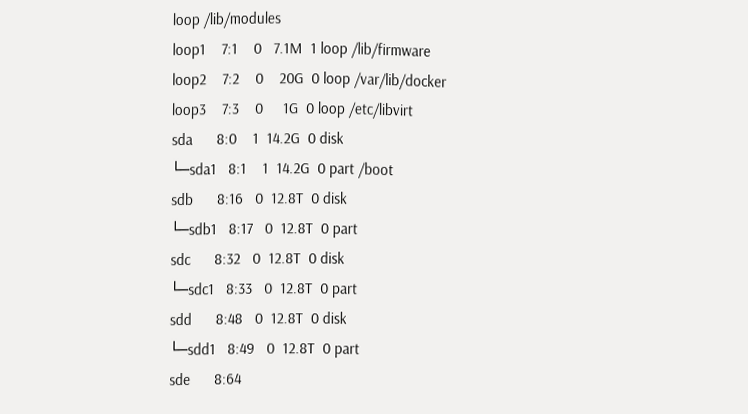loop /lib/modules
loop1    7:1    0   7.1M  1 loop /lib/firmware
loop2    7:2    0    20G  0 loop /var/lib/docker
loop3    7:3    0     1G  0 loop /etc/libvirt
sda      8:0    1  14.2G  0 disk
└─sda1   8:1    1  14.2G  0 part /boot
sdb      8:16   0  12.8T  0 disk
└─sdb1   8:17   0  12.8T  0 part
sdc      8:32   0  12.8T  0 disk
└─sdc1   8:33   0  12.8T  0 part
sdd      8:48   0  12.8T  0 disk
└─sdd1   8:49   0  12.8T  0 part
sde      8:64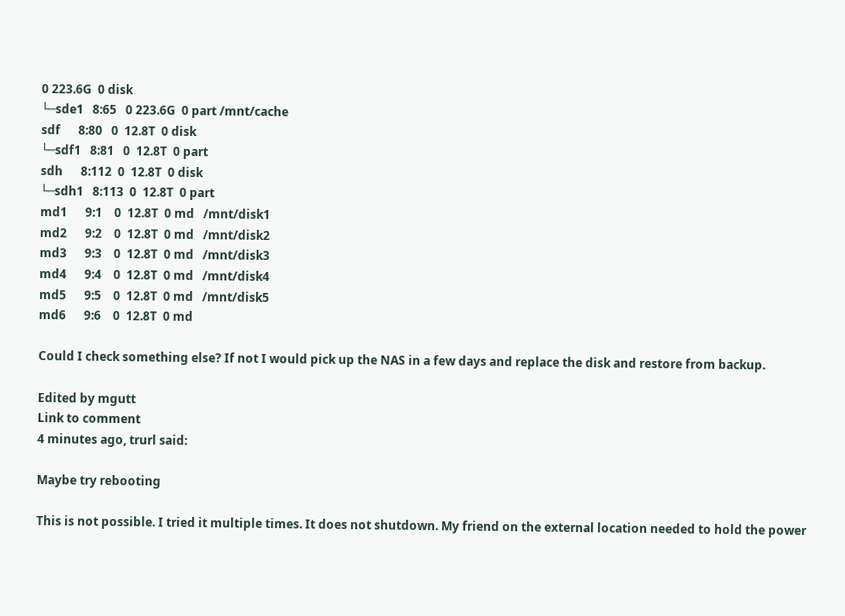0 223.6G  0 disk
└─sde1   8:65   0 223.6G  0 part /mnt/cache
sdf      8:80   0  12.8T  0 disk
└─sdf1   8:81   0  12.8T  0 part
sdh      8:112  0  12.8T  0 disk
└─sdh1   8:113  0  12.8T  0 part
md1      9:1    0  12.8T  0 md   /mnt/disk1
md2      9:2    0  12.8T  0 md   /mnt/disk2
md3      9:3    0  12.8T  0 md   /mnt/disk3
md4      9:4    0  12.8T  0 md   /mnt/disk4
md5      9:5    0  12.8T  0 md   /mnt/disk5
md6      9:6    0  12.8T  0 md

Could I check something else? If not I would pick up the NAS in a few days and replace the disk and restore from backup.

Edited by mgutt
Link to comment
4 minutes ago, trurl said:

Maybe try rebooting

This is not possible. I tried it multiple times. It does not shutdown. My friend on the external location needed to hold the power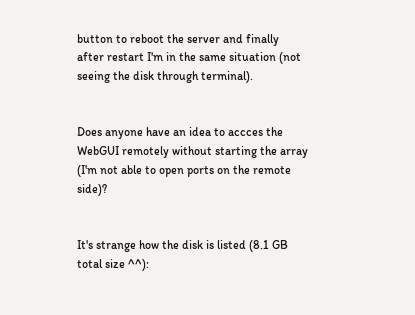button to reboot the server and finally after restart I'm in the same situation (not seeing the disk through terminal).


Does anyone have an idea to accces the WebGUI remotely without starting the array (I'm not able to open ports on the remote side)?


It's strange how the disk is listed (8.1 GB total size ^^):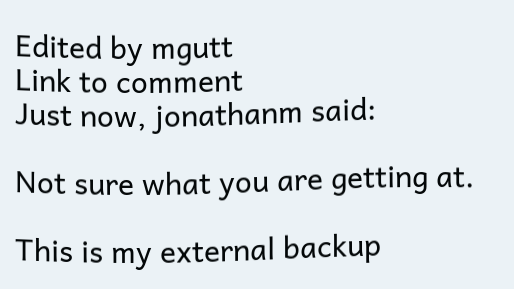Edited by mgutt
Link to comment
Just now, jonathanm said:

Not sure what you are getting at.

This is my external backup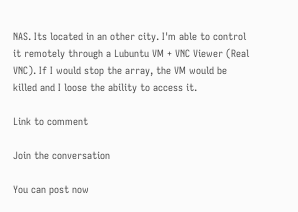NAS. Its located in an other city. I'm able to control it remotely through a Lubuntu VM + VNC Viewer (Real VNC). If I would stop the array, the VM would be killed and I loose the ability to access it.

Link to comment

Join the conversation

You can post now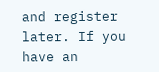and register later. If you have an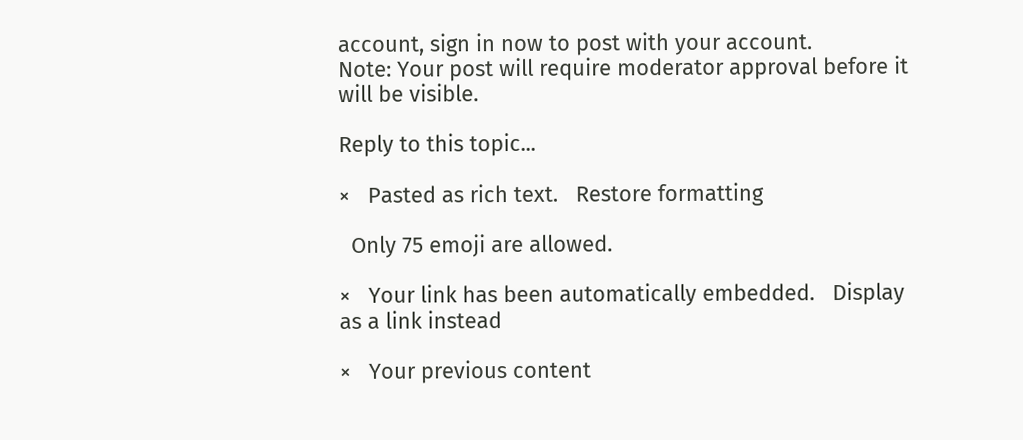account, sign in now to post with your account.
Note: Your post will require moderator approval before it will be visible.

Reply to this topic...

×   Pasted as rich text.   Restore formatting

  Only 75 emoji are allowed.

×   Your link has been automatically embedded.   Display as a link instead

×   Your previous content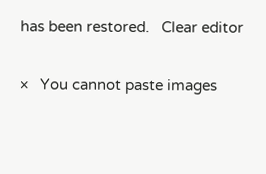has been restored.   Clear editor

×   You cannot paste images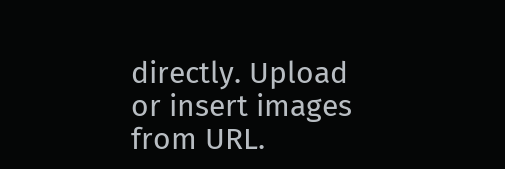directly. Upload or insert images from URL.